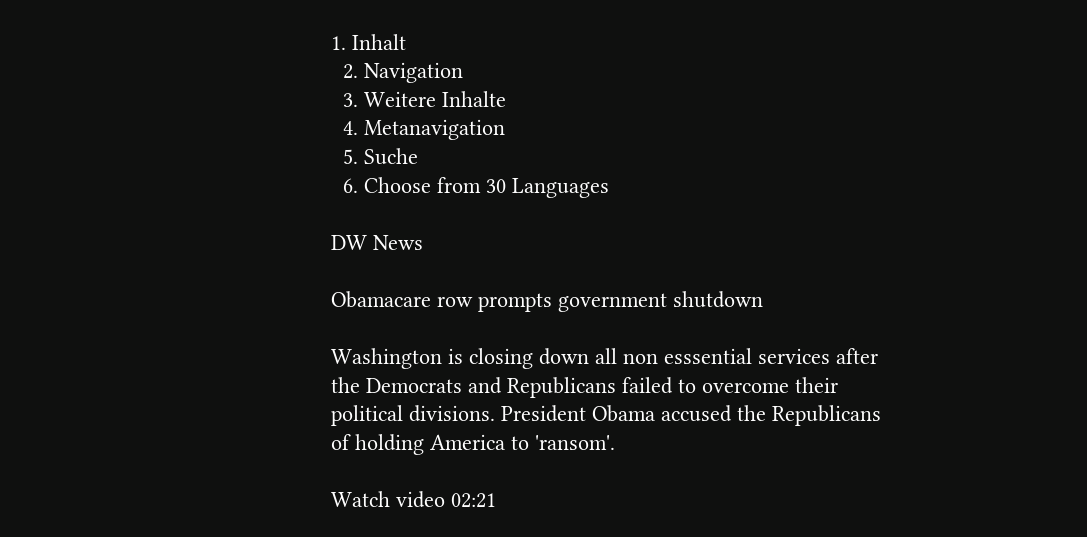1. Inhalt
  2. Navigation
  3. Weitere Inhalte
  4. Metanavigation
  5. Suche
  6. Choose from 30 Languages

DW News

Obamacare row prompts government shutdown

Washington is closing down all non esssential services after the Democrats and Republicans failed to overcome their political divisions. President Obama accused the Republicans of holding America to 'ransom'.

Watch video 02:21